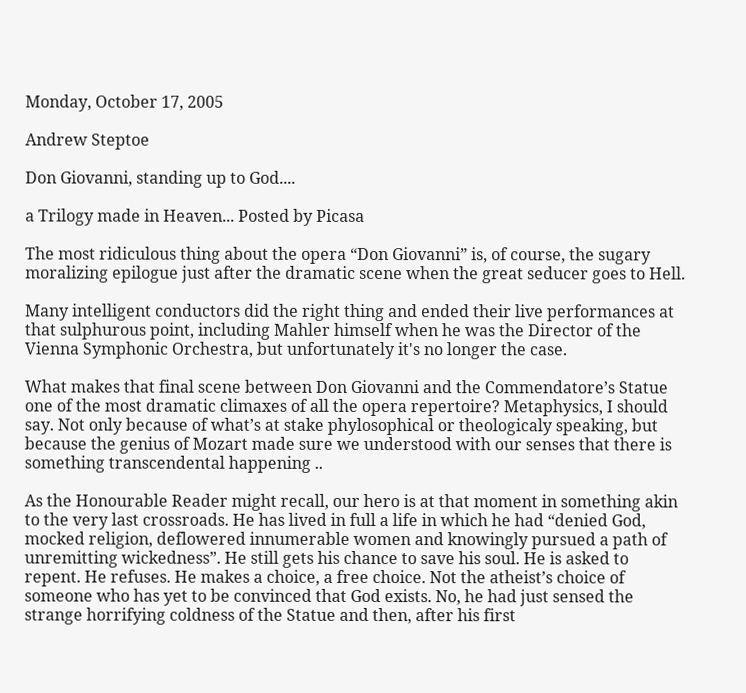Monday, October 17, 2005

Andrew Steptoe

Don Giovanni, standing up to God....

a Trilogy made in Heaven... Posted by Picasa

The most ridiculous thing about the opera “Don Giovanni” is, of course, the sugary moralizing epilogue just after the dramatic scene when the great seducer goes to Hell.

Many intelligent conductors did the right thing and ended their live performances at that sulphurous point, including Mahler himself when he was the Director of the Vienna Symphonic Orchestra, but unfortunately it's no longer the case.

What makes that final scene between Don Giovanni and the Commendatore’s Statue one of the most dramatic climaxes of all the opera repertoire? Metaphysics, I should say. Not only because of what’s at stake phylosophical or theologicaly speaking, but because the genius of Mozart made sure we understood with our senses that there is something transcendental happening ..

As the Honourable Reader might recall, our hero is at that moment in something akin to the very last crossroads. He has lived in full a life in which he had “denied God, mocked religion, deflowered innumerable women and knowingly pursued a path of unremitting wickedness”. He still gets his chance to save his soul. He is asked to repent. He refuses. He makes a choice, a free choice. Not the atheist’s choice of someone who has yet to be convinced that God exists. No, he had just sensed the strange horrifying coldness of the Statue and then, after his first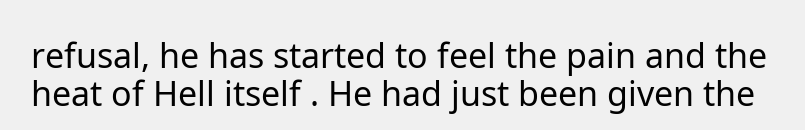refusal, he has started to feel the pain and the heat of Hell itself . He had just been given the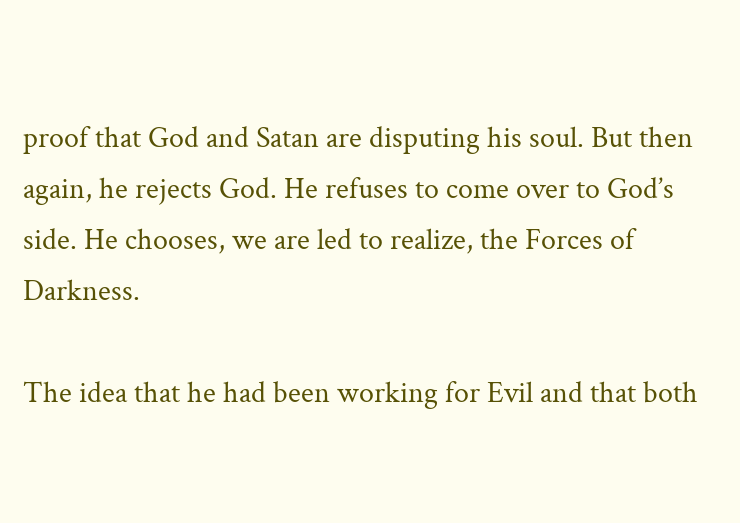proof that God and Satan are disputing his soul. But then again, he rejects God. He refuses to come over to God’s side. He chooses, we are led to realize, the Forces of Darkness.

The idea that he had been working for Evil and that both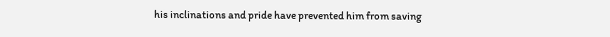his inclinations and pride have prevented him from saving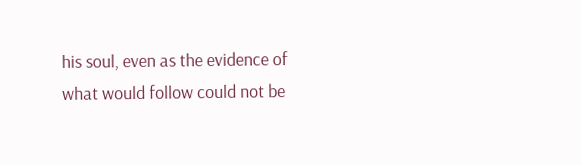his soul, even as the evidence of what would follow could not be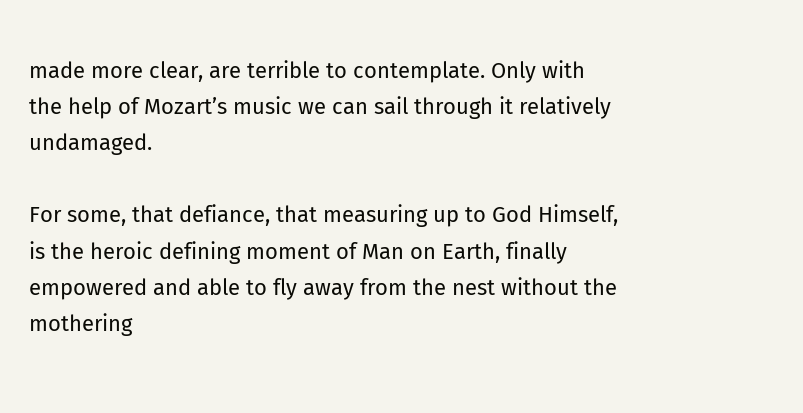made more clear, are terrible to contemplate. Only with the help of Mozart’s music we can sail through it relatively undamaged.

For some, that defiance, that measuring up to God Himself, is the heroic defining moment of Man on Earth, finally empowered and able to fly away from the nest without the mothering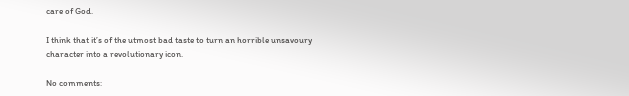care of God.

I think that it’s of the utmost bad taste to turn an horrible unsavoury character into a revolutionary icon.

No comments: